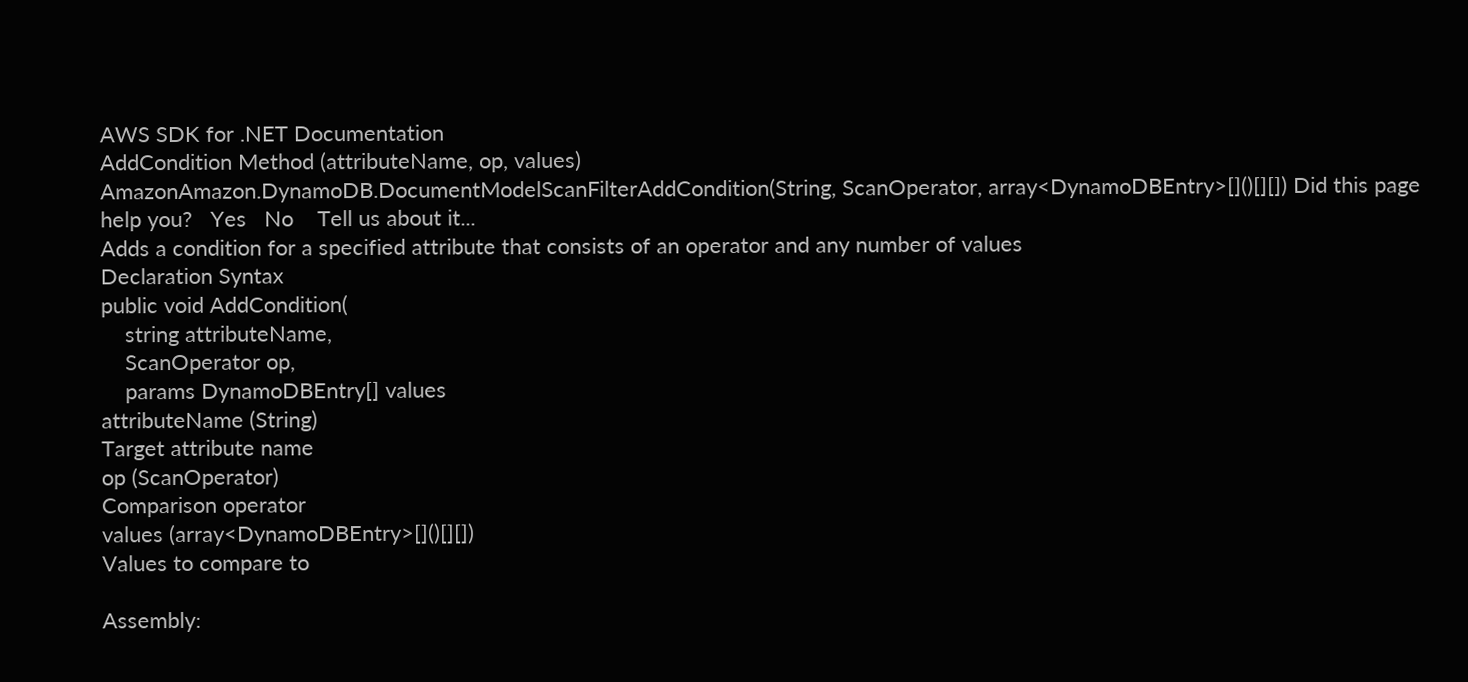AWS SDK for .NET Documentation
AddCondition Method (attributeName, op, values)
AmazonAmazon.DynamoDB.DocumentModelScanFilterAddCondition(String, ScanOperator, array<DynamoDBEntry>[]()[][]) Did this page help you?   Yes   No    Tell us about it...
Adds a condition for a specified attribute that consists of an operator and any number of values
Declaration Syntax
public void AddCondition(
    string attributeName,
    ScanOperator op,
    params DynamoDBEntry[] values
attributeName (String)
Target attribute name
op (ScanOperator)
Comparison operator
values (array<DynamoDBEntry>[]()[][])
Values to compare to

Assembly: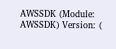AWSSDK (Module: AWSSDK) Version: (